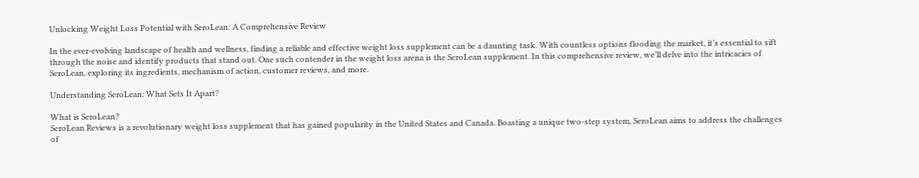Unlocking Weight Loss Potential with SeroLean: A Comprehensive Review

In the ever-evolving landscape of health and wellness, finding a reliable and effective weight loss supplement can be a daunting task. With countless options flooding the market, it’s essential to sift through the noise and identify products that stand out. One such contender in the weight loss arena is the SeroLean supplement. In this comprehensive review, we’ll delve into the intricacies of SeroLean, exploring its ingredients, mechanism of action, customer reviews, and more.

Understanding SeroLean: What Sets It Apart?

What is SeroLean?
SeroLean Reviews is a revolutionary weight loss supplement that has gained popularity in the United States and Canada. Boasting a unique two-step system, SeroLean aims to address the challenges of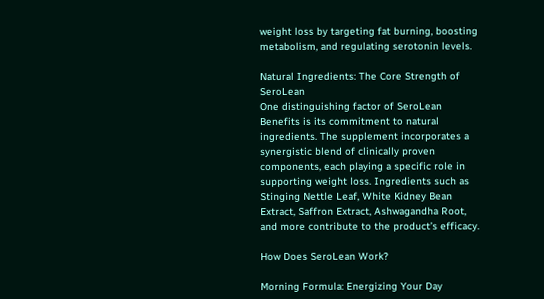weight loss by targeting fat burning, boosting metabolism, and regulating serotonin levels.

Natural Ingredients: The Core Strength of SeroLean
One distinguishing factor of SeroLean Benefits is its commitment to natural ingredients. The supplement incorporates a synergistic blend of clinically proven components, each playing a specific role in supporting weight loss. Ingredients such as Stinging Nettle Leaf, White Kidney Bean Extract, Saffron Extract, Ashwagandha Root, and more contribute to the product’s efficacy.

How Does SeroLean Work?

Morning Formula: Energizing Your Day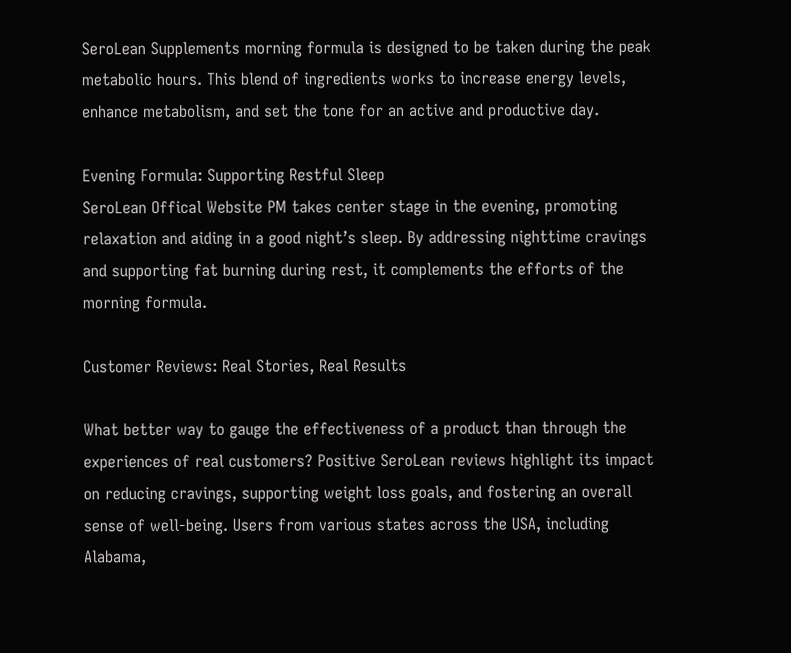SeroLean Supplements morning formula is designed to be taken during the peak metabolic hours. This blend of ingredients works to increase energy levels, enhance metabolism, and set the tone for an active and productive day.

Evening Formula: Supporting Restful Sleep
SeroLean Offical Website PM takes center stage in the evening, promoting relaxation and aiding in a good night’s sleep. By addressing nighttime cravings and supporting fat burning during rest, it complements the efforts of the morning formula.

Customer Reviews: Real Stories, Real Results

What better way to gauge the effectiveness of a product than through the experiences of real customers? Positive SeroLean reviews highlight its impact on reducing cravings, supporting weight loss goals, and fostering an overall sense of well-being. Users from various states across the USA, including Alabama,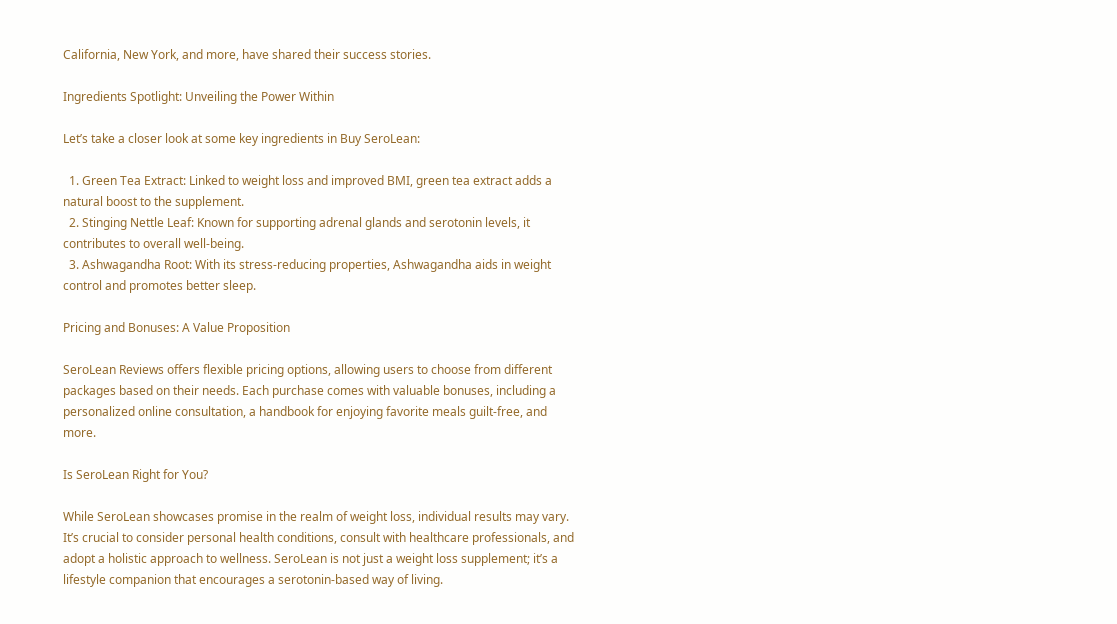California, New York, and more, have shared their success stories.

Ingredients Spotlight: Unveiling the Power Within

Let’s take a closer look at some key ingredients in Buy SeroLean:

  1. Green Tea Extract: Linked to weight loss and improved BMI, green tea extract adds a natural boost to the supplement.
  2. Stinging Nettle Leaf: Known for supporting adrenal glands and serotonin levels, it contributes to overall well-being.
  3. Ashwagandha Root: With its stress-reducing properties, Ashwagandha aids in weight control and promotes better sleep.

Pricing and Bonuses: A Value Proposition

SeroLean Reviews offers flexible pricing options, allowing users to choose from different packages based on their needs. Each purchase comes with valuable bonuses, including a personalized online consultation, a handbook for enjoying favorite meals guilt-free, and more.

Is SeroLean Right for You?

While SeroLean showcases promise in the realm of weight loss, individual results may vary. It’s crucial to consider personal health conditions, consult with healthcare professionals, and adopt a holistic approach to wellness. SeroLean is not just a weight loss supplement; it’s a lifestyle companion that encourages a serotonin-based way of living.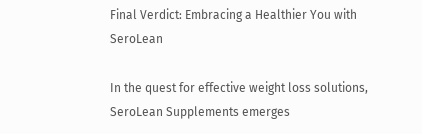Final Verdict: Embracing a Healthier You with SeroLean

In the quest for effective weight loss solutions, SeroLean Supplements emerges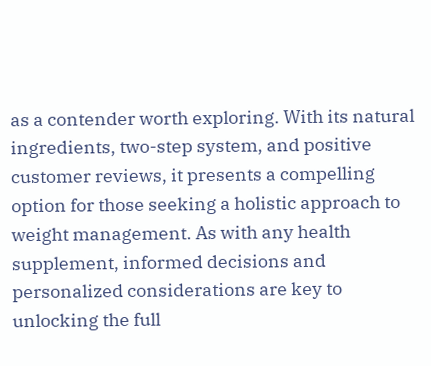as a contender worth exploring. With its natural ingredients, two-step system, and positive customer reviews, it presents a compelling option for those seeking a holistic approach to weight management. As with any health supplement, informed decisions and personalized considerations are key to unlocking the full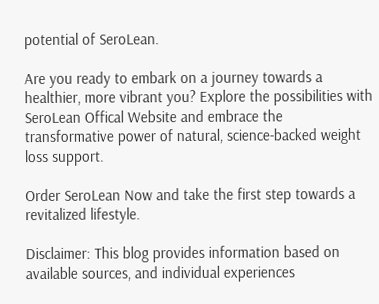potential of SeroLean.

Are you ready to embark on a journey towards a healthier, more vibrant you? Explore the possibilities with SeroLean Offical Website and embrace the transformative power of natural, science-backed weight loss support.

Order SeroLean Now and take the first step towards a revitalized lifestyle.

Disclaimer: This blog provides information based on available sources, and individual experiences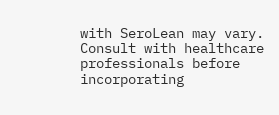with SeroLean may vary. Consult with healthcare professionals before incorporating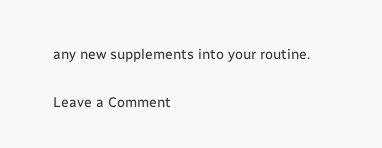any new supplements into your routine.

Leave a Comment